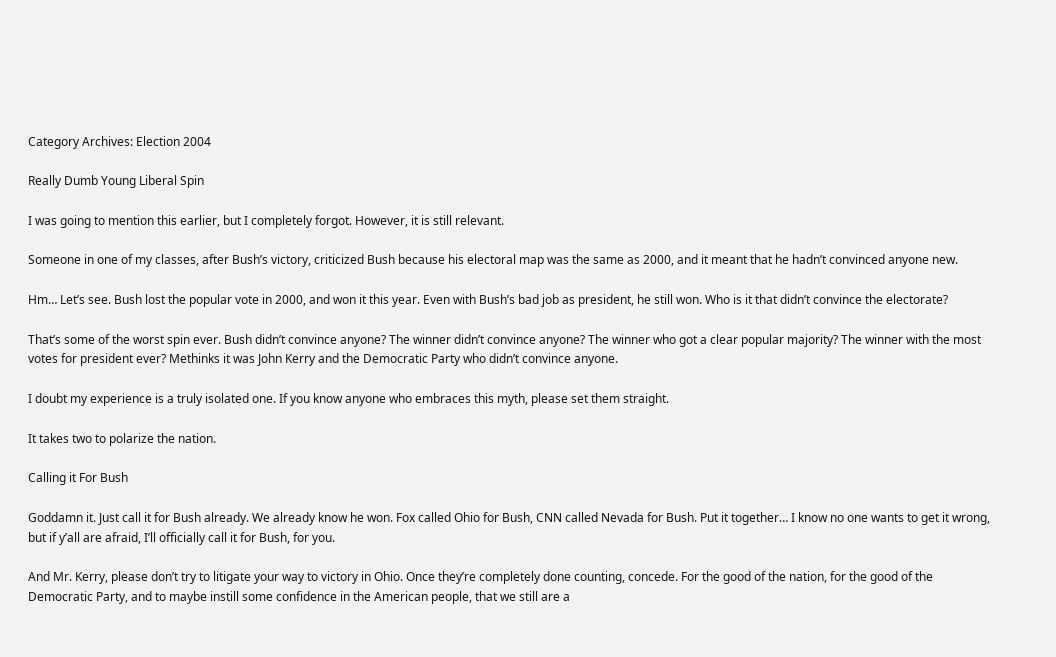Category Archives: Election 2004

Really Dumb Young Liberal Spin

I was going to mention this earlier, but I completely forgot. However, it is still relevant.

Someone in one of my classes, after Bush’s victory, criticized Bush because his electoral map was the same as 2000, and it meant that he hadn’t convinced anyone new.

Hm… Let’s see. Bush lost the popular vote in 2000, and won it this year. Even with Bush’s bad job as president, he still won. Who is it that didn’t convince the electorate?

That’s some of the worst spin ever. Bush didn’t convince anyone? The winner didn’t convince anyone? The winner who got a clear popular majority? The winner with the most votes for president ever? Methinks it was John Kerry and the Democratic Party who didn’t convince anyone.

I doubt my experience is a truly isolated one. If you know anyone who embraces this myth, please set them straight.

It takes two to polarize the nation.

Calling it For Bush

Goddamn it. Just call it for Bush already. We already know he won. Fox called Ohio for Bush, CNN called Nevada for Bush. Put it together… I know no one wants to get it wrong, but if y’all are afraid, I’ll officially call it for Bush, for you.

And Mr. Kerry, please don’t try to litigate your way to victory in Ohio. Once they’re completely done counting, concede. For the good of the nation, for the good of the Democratic Party, and to maybe instill some confidence in the American people, that we still are a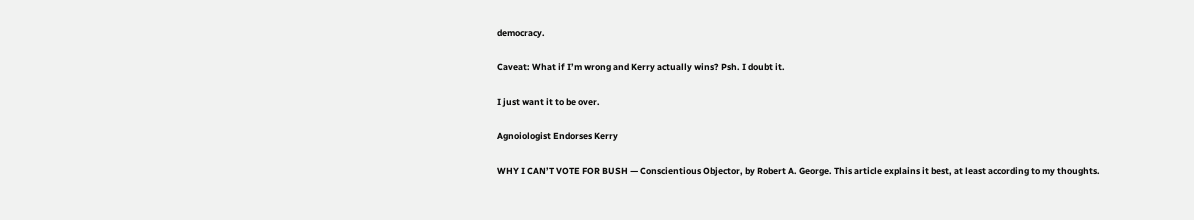democracy.

Caveat: What if I’m wrong and Kerry actually wins? Psh. I doubt it.

I just want it to be over.

Agnoiologist Endorses Kerry

WHY I CAN’T VOTE FOR BUSH — Conscientious Objector, by Robert A. George. This article explains it best, at least according to my thoughts.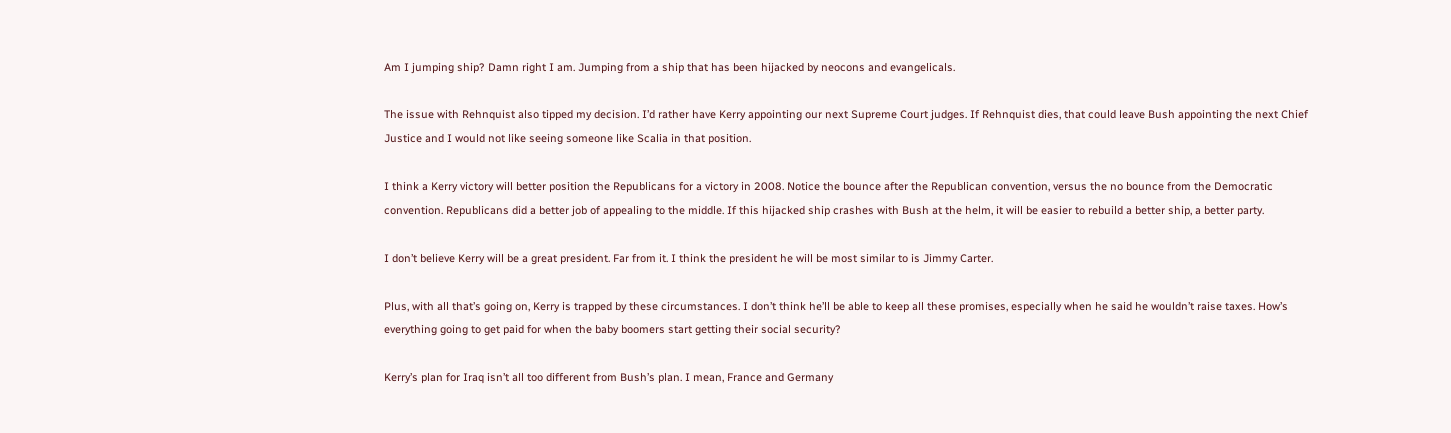Am I jumping ship? Damn right I am. Jumping from a ship that has been hijacked by neocons and evangelicals.

The issue with Rehnquist also tipped my decision. I’d rather have Kerry appointing our next Supreme Court judges. If Rehnquist dies, that could leave Bush appointing the next Chief Justice and I would not like seeing someone like Scalia in that position.

I think a Kerry victory will better position the Republicans for a victory in 2008. Notice the bounce after the Republican convention, versus the no bounce from the Democratic convention. Republicans did a better job of appealing to the middle. If this hijacked ship crashes with Bush at the helm, it will be easier to rebuild a better ship, a better party.

I don’t believe Kerry will be a great president. Far from it. I think the president he will be most similar to is Jimmy Carter.

Plus, with all that’s going on, Kerry is trapped by these circumstances. I don’t think he’ll be able to keep all these promises, especially when he said he wouldn’t raise taxes. How’s everything going to get paid for when the baby boomers start getting their social security?

Kerry’s plan for Iraq isn’t all too different from Bush’s plan. I mean, France and Germany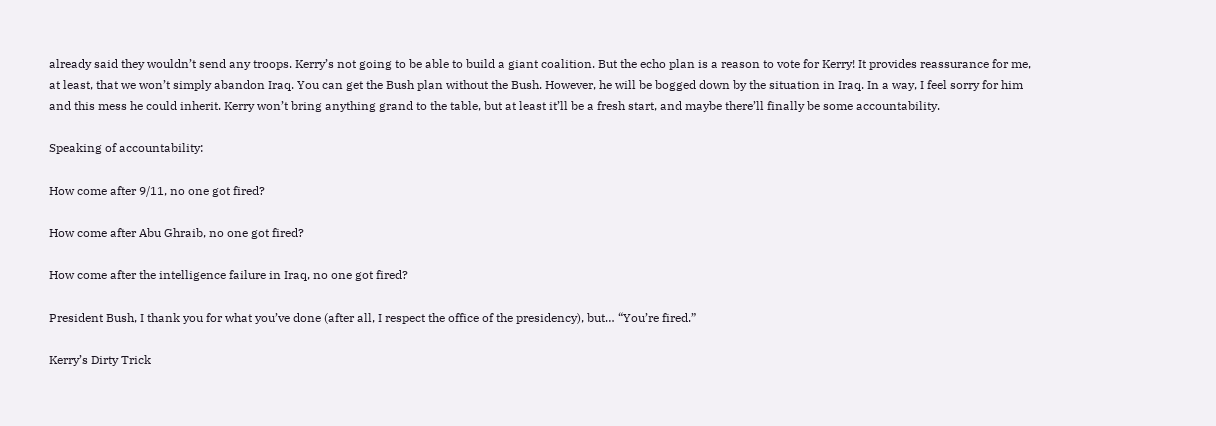already said they wouldn’t send any troops. Kerry’s not going to be able to build a giant coalition. But the echo plan is a reason to vote for Kerry! It provides reassurance for me, at least, that we won’t simply abandon Iraq. You can get the Bush plan without the Bush. However, he will be bogged down by the situation in Iraq. In a way, I feel sorry for him and this mess he could inherit. Kerry won’t bring anything grand to the table, but at least it’ll be a fresh start, and maybe there’ll finally be some accountability.

Speaking of accountability:

How come after 9/11, no one got fired?

How come after Abu Ghraib, no one got fired?

How come after the intelligence failure in Iraq, no one got fired?

President Bush, I thank you for what you’ve done (after all, I respect the office of the presidency), but… “You’re fired.”

Kerry’s Dirty Trick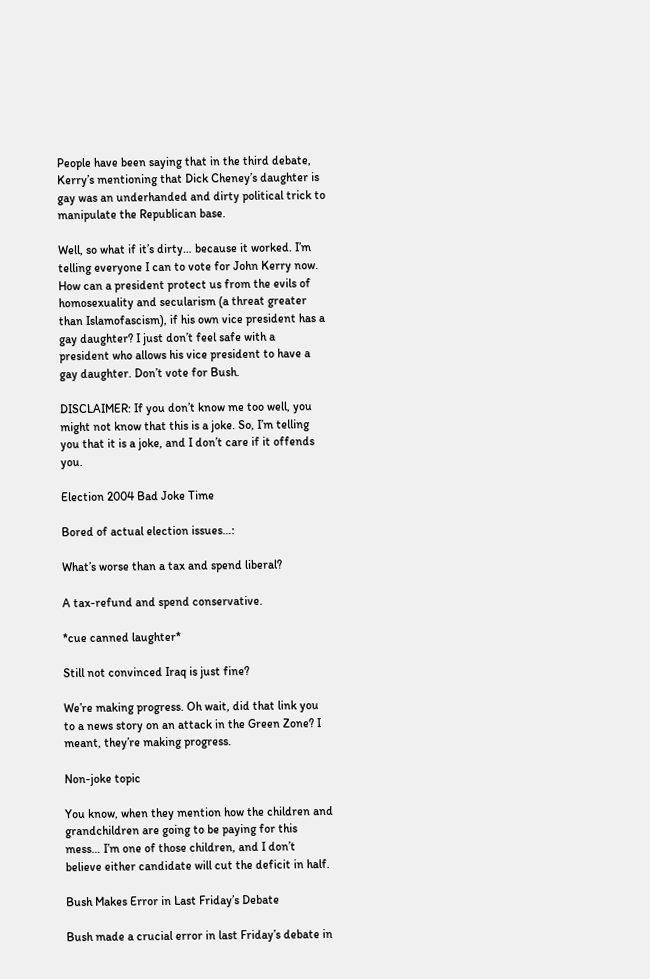People have been saying that in the third debate, Kerry’s mentioning that Dick Cheney’s daughter is gay was an underhanded and dirty political trick to manipulate the Republican base.

Well, so what if it’s dirty… because it worked. I’m telling everyone I can to vote for John Kerry now. How can a president protect us from the evils of homosexuality and secularism (a threat greater than Islamofascism), if his own vice president has a gay daughter? I just don’t feel safe with a president who allows his vice president to have a gay daughter. Don’t vote for Bush.

DISCLAIMER: If you don’t know me too well, you might not know that this is a joke. So, I’m telling you that it is a joke, and I don’t care if it offends you.

Election 2004 Bad Joke Time

Bored of actual election issues…:

What’s worse than a tax and spend liberal?

A tax-refund and spend conservative.

*cue canned laughter*

Still not convinced Iraq is just fine?

We’re making progress. Oh wait, did that link you to a news story on an attack in the Green Zone? I meant, they’re making progress.

Non-joke topic

You know, when they mention how the children and grandchildren are going to be paying for this mess… I’m one of those children, and I don’t believe either candidate will cut the deficit in half.

Bush Makes Error in Last Friday’s Debate

Bush made a crucial error in last Friday’s debate in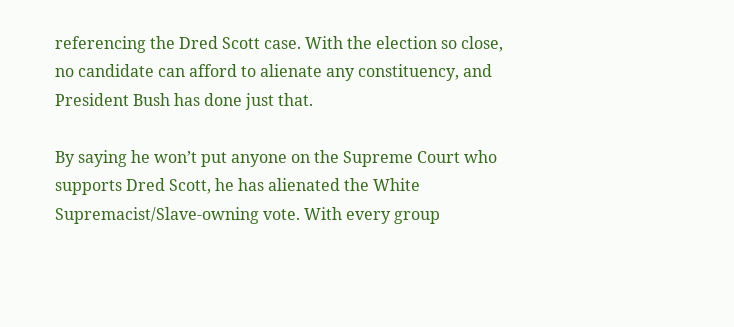referencing the Dred Scott case. With the election so close, no candidate can afford to alienate any constituency, and President Bush has done just that.

By saying he won’t put anyone on the Supreme Court who supports Dred Scott, he has alienated the White Supremacist/Slave-owning vote. With every group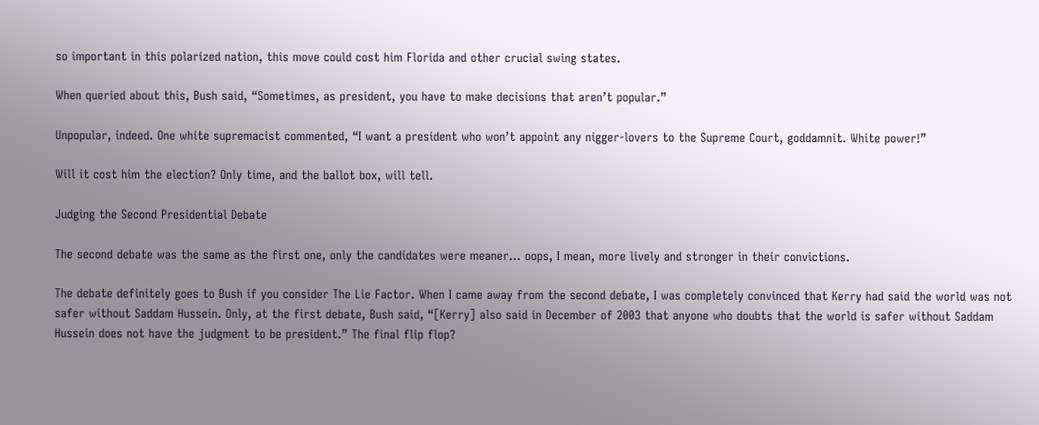so important in this polarized nation, this move could cost him Florida and other crucial swing states.

When queried about this, Bush said, “Sometimes, as president, you have to make decisions that aren’t popular.”

Unpopular, indeed. One white supremacist commented, “I want a president who won’t appoint any nigger-lovers to the Supreme Court, goddamnit. White power!”

Will it cost him the election? Only time, and the ballot box, will tell.

Judging the Second Presidential Debate

The second debate was the same as the first one, only the candidates were meaner… oops, I mean, more lively and stronger in their convictions.

The debate definitely goes to Bush if you consider The Lie Factor. When I came away from the second debate, I was completely convinced that Kerry had said the world was not safer without Saddam Hussein. Only, at the first debate, Bush said, “[Kerry] also said in December of 2003 that anyone who doubts that the world is safer without Saddam Hussein does not have the judgment to be president.” The final flip flop?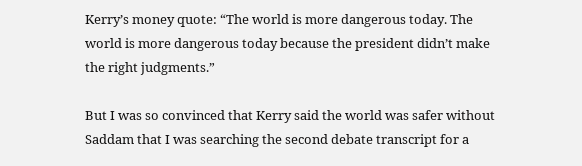Kerry’s money quote: “The world is more dangerous today. The world is more dangerous today because the president didn’t make the right judgments.”

But I was so convinced that Kerry said the world was safer without Saddam that I was searching the second debate transcript for a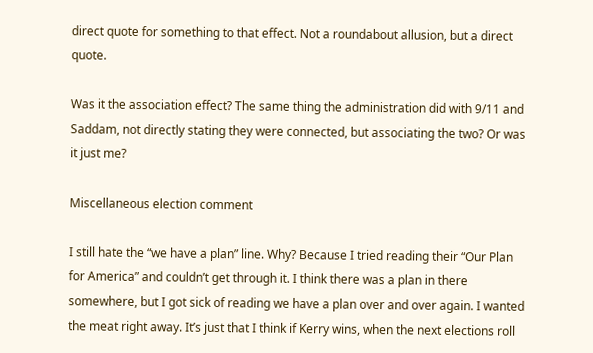direct quote for something to that effect. Not a roundabout allusion, but a direct quote.

Was it the association effect? The same thing the administration did with 9/11 and Saddam, not directly stating they were connected, but associating the two? Or was it just me?

Miscellaneous election comment

I still hate the “we have a plan” line. Why? Because I tried reading their “Our Plan for America” and couldn’t get through it. I think there was a plan in there somewhere, but I got sick of reading we have a plan over and over again. I wanted the meat right away. It’s just that I think if Kerry wins, when the next elections roll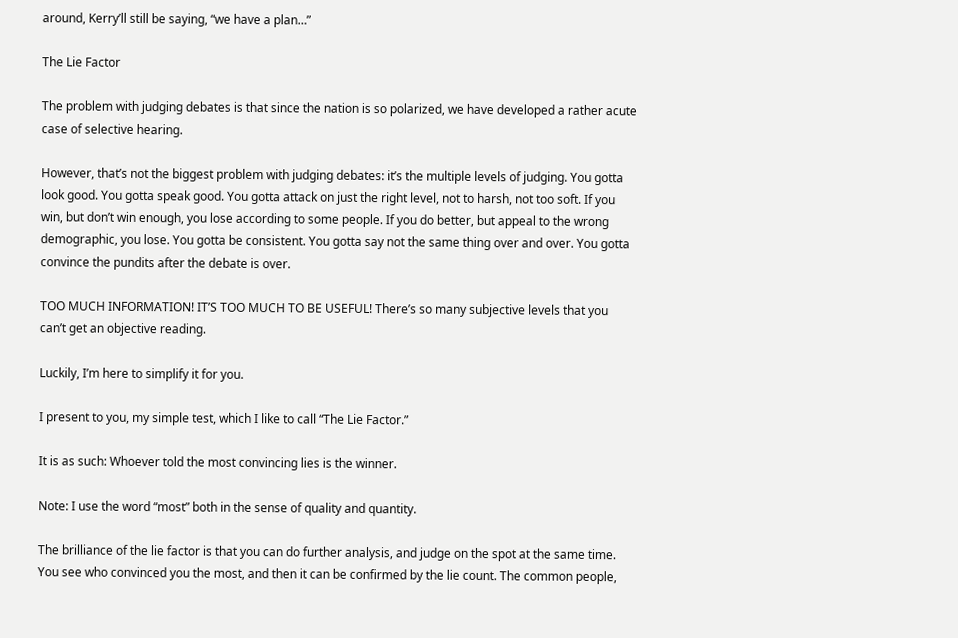around, Kerry’ll still be saying, “we have a plan…”

The Lie Factor

The problem with judging debates is that since the nation is so polarized, we have developed a rather acute case of selective hearing.

However, that’s not the biggest problem with judging debates: it’s the multiple levels of judging. You gotta look good. You gotta speak good. You gotta attack on just the right level, not to harsh, not too soft. If you win, but don’t win enough, you lose according to some people. If you do better, but appeal to the wrong demographic, you lose. You gotta be consistent. You gotta say not the same thing over and over. You gotta convince the pundits after the debate is over.

TOO MUCH INFORMATION! IT’S TOO MUCH TO BE USEFUL! There’s so many subjective levels that you can’t get an objective reading.

Luckily, I’m here to simplify it for you.

I present to you, my simple test, which I like to call “The Lie Factor.”

It is as such: Whoever told the most convincing lies is the winner.

Note: I use the word “most” both in the sense of quality and quantity.

The brilliance of the lie factor is that you can do further analysis, and judge on the spot at the same time. You see who convinced you the most, and then it can be confirmed by the lie count. The common people,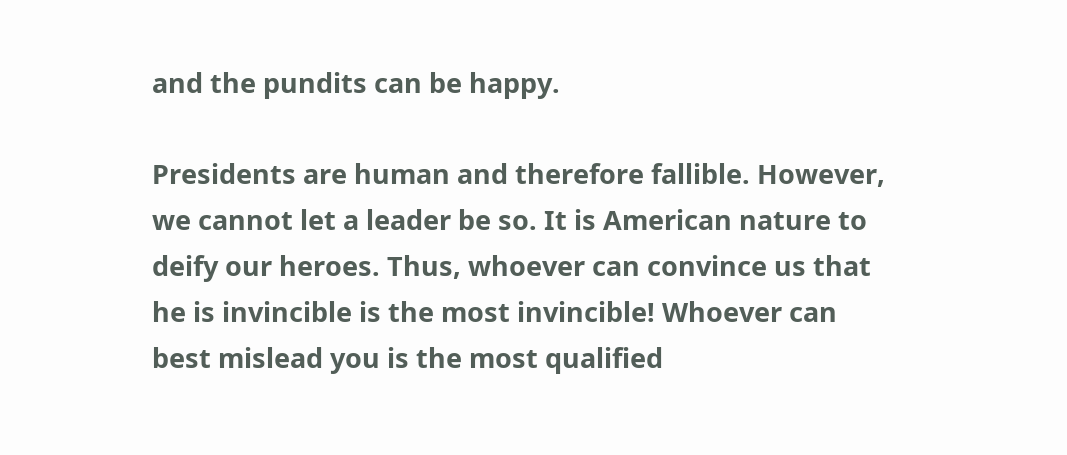and the pundits can be happy.

Presidents are human and therefore fallible. However, we cannot let a leader be so. It is American nature to deify our heroes. Thus, whoever can convince us that he is invincible is the most invincible! Whoever can best mislead you is the most qualified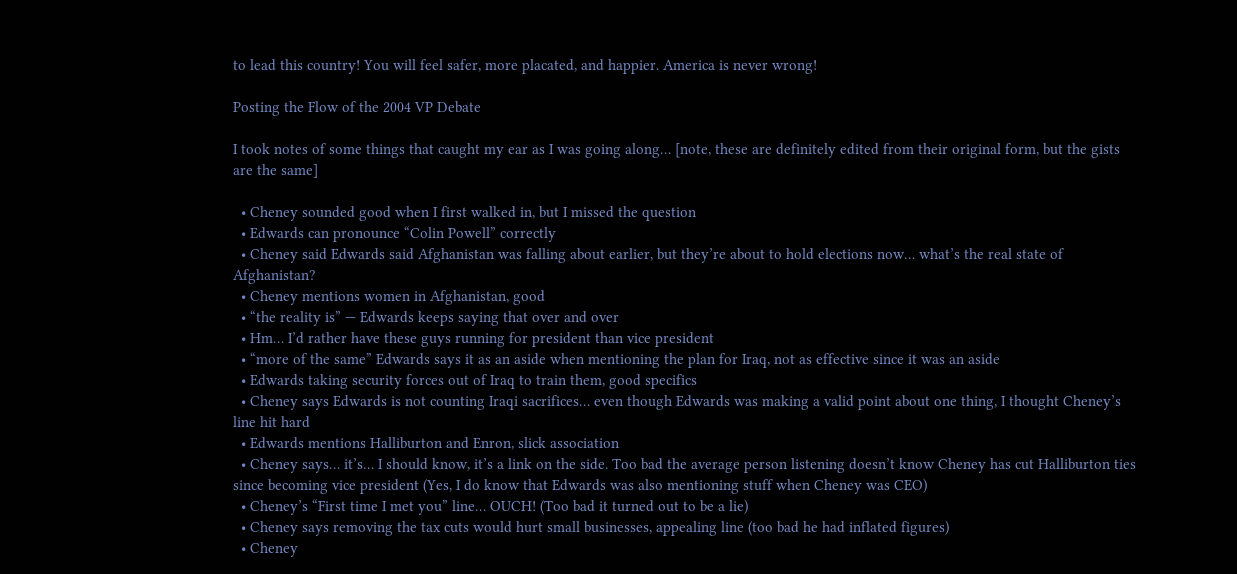to lead this country! You will feel safer, more placated, and happier. America is never wrong!

Posting the Flow of the 2004 VP Debate

I took notes of some things that caught my ear as I was going along… [note, these are definitely edited from their original form, but the gists are the same]

  • Cheney sounded good when I first walked in, but I missed the question
  • Edwards can pronounce “Colin Powell” correctly
  • Cheney said Edwards said Afghanistan was falling about earlier, but they’re about to hold elections now… what’s the real state of Afghanistan?
  • Cheney mentions women in Afghanistan, good
  • “the reality is” — Edwards keeps saying that over and over
  • Hm… I’d rather have these guys running for president than vice president
  • “more of the same” Edwards says it as an aside when mentioning the plan for Iraq, not as effective since it was an aside
  • Edwards taking security forces out of Iraq to train them, good specifics
  • Cheney says Edwards is not counting Iraqi sacrifices… even though Edwards was making a valid point about one thing, I thought Cheney’s line hit hard
  • Edwards mentions Halliburton and Enron, slick association
  • Cheney says… it’s… I should know, it’s a link on the side. Too bad the average person listening doesn’t know Cheney has cut Halliburton ties since becoming vice president (Yes, I do know that Edwards was also mentioning stuff when Cheney was CEO)
  • Cheney’s “First time I met you” line… OUCH! (Too bad it turned out to be a lie)
  • Cheney says removing the tax cuts would hurt small businesses, appealing line (too bad he had inflated figures)
  • Cheney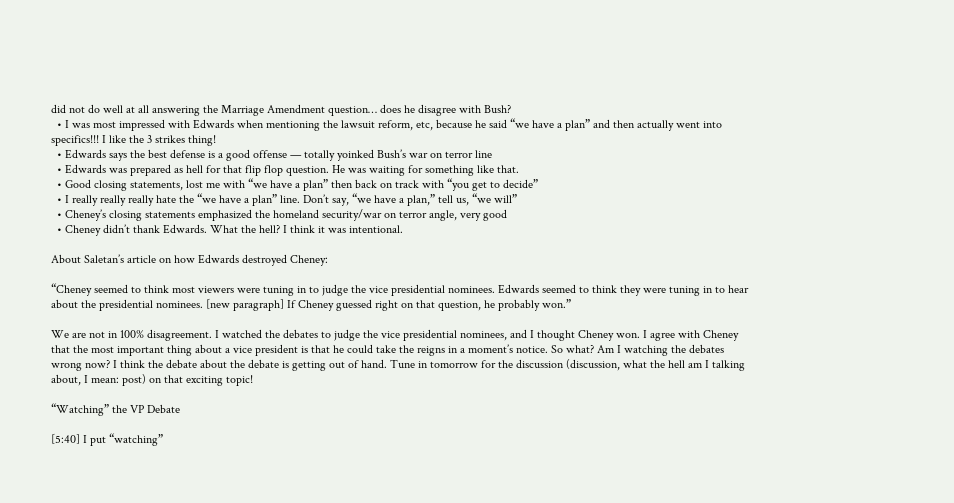did not do well at all answering the Marriage Amendment question… does he disagree with Bush?
  • I was most impressed with Edwards when mentioning the lawsuit reform, etc, because he said “we have a plan” and then actually went into specifics!!! I like the 3 strikes thing!
  • Edwards says the best defense is a good offense — totally yoinked Bush’s war on terror line
  • Edwards was prepared as hell for that flip flop question. He was waiting for something like that.
  • Good closing statements, lost me with “we have a plan” then back on track with “you get to decide”
  • I really really really hate the “we have a plan” line. Don’t say, “we have a plan,” tell us, “we will”
  • Cheney’s closing statements emphasized the homeland security/war on terror angle, very good
  • Cheney didn’t thank Edwards. What the hell? I think it was intentional.

About Saletan’s article on how Edwards destroyed Cheney:

“Cheney seemed to think most viewers were tuning in to judge the vice presidential nominees. Edwards seemed to think they were tuning in to hear about the presidential nominees. [new paragraph] If Cheney guessed right on that question, he probably won.”

We are not in 100% disagreement. I watched the debates to judge the vice presidential nominees, and I thought Cheney won. I agree with Cheney that the most important thing about a vice president is that he could take the reigns in a moment’s notice. So what? Am I watching the debates wrong now? I think the debate about the debate is getting out of hand. Tune in tomorrow for the discussion (discussion, what the hell am I talking about, I mean: post) on that exciting topic!

“Watching” the VP Debate

[5:40] I put “watching”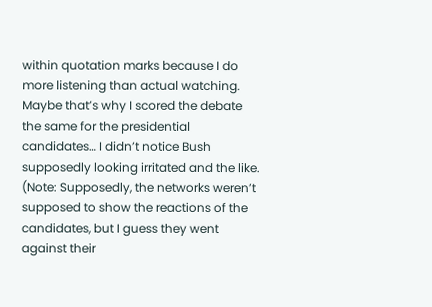within quotation marks because I do more listening than actual watching. Maybe that’s why I scored the debate the same for the presidential candidates… I didn’t notice Bush supposedly looking irritated and the like. (Note: Supposedly, the networks weren’t supposed to show the reactions of the candidates, but I guess they went against their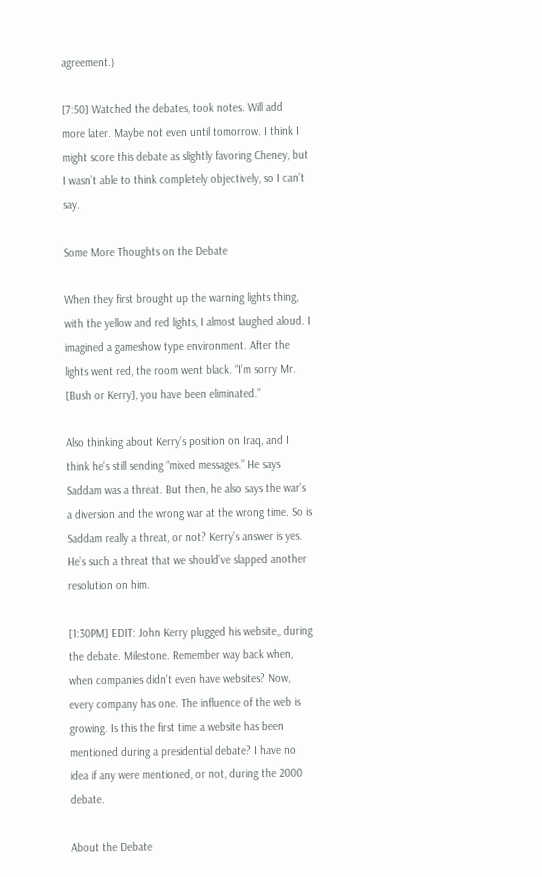agreement.)

[7:50] Watched the debates, took notes. Will add more later. Maybe not even until tomorrow. I think I might score this debate as slightly favoring Cheney, but I wasn’t able to think completely objectively, so I can’t say.

Some More Thoughts on the Debate

When they first brought up the warning lights thing, with the yellow and red lights, I almost laughed aloud. I imagined a gameshow type environment. After the lights went red, the room went black. “I’m sorry Mr. [Bush or Kerry], you have been eliminated.”

Also thinking about Kerry’s position on Iraq, and I think he’s still sending “mixed messages.” He says Saddam was a threat. But then, he also says the war’s a diversion and the wrong war at the wrong time. So is Saddam really a threat, or not? Kerry’s answer is yes. He’s such a threat that we should’ve slapped another resolution on him.

[1:30PM] EDIT: John Kerry plugged his website,, during the debate. Milestone. Remember way back when, when companies didn’t even have websites? Now, every company has one. The influence of the web is growing. Is this the first time a website has been mentioned during a presidential debate? I have no idea if any were mentioned, or not, during the 2000 debate.

About the Debate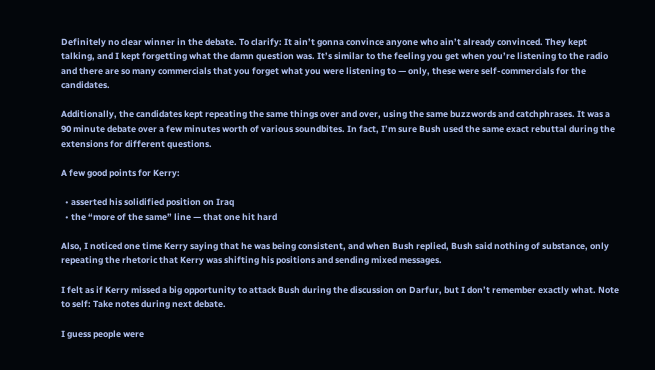Definitely no clear winner in the debate. To clarify: It ain’t gonna convince anyone who ain’t already convinced. They kept talking, and I kept forgetting what the damn question was. It’s similar to the feeling you get when you’re listening to the radio and there are so many commercials that you forget what you were listening to — only, these were self-commercials for the candidates.

Additionally, the candidates kept repeating the same things over and over, using the same buzzwords and catchphrases. It was a 90 minute debate over a few minutes worth of various soundbites. In fact, I’m sure Bush used the same exact rebuttal during the extensions for different questions.

A few good points for Kerry:

  • asserted his solidified position on Iraq
  • the “more of the same” line — that one hit hard

Also, I noticed one time Kerry saying that he was being consistent, and when Bush replied, Bush said nothing of substance, only repeating the rhetoric that Kerry was shifting his positions and sending mixed messages.

I felt as if Kerry missed a big opportunity to attack Bush during the discussion on Darfur, but I don’t remember exactly what. Note to self: Take notes during next debate.

I guess people were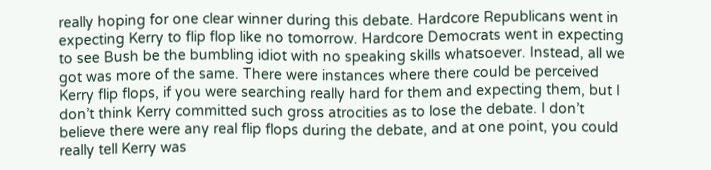really hoping for one clear winner during this debate. Hardcore Republicans went in expecting Kerry to flip flop like no tomorrow. Hardcore Democrats went in expecting to see Bush be the bumbling idiot with no speaking skills whatsoever. Instead, all we got was more of the same. There were instances where there could be perceived Kerry flip flops, if you were searching really hard for them and expecting them, but I don’t think Kerry committed such gross atrocities as to lose the debate. I don’t believe there were any real flip flops during the debate, and at one point, you could really tell Kerry was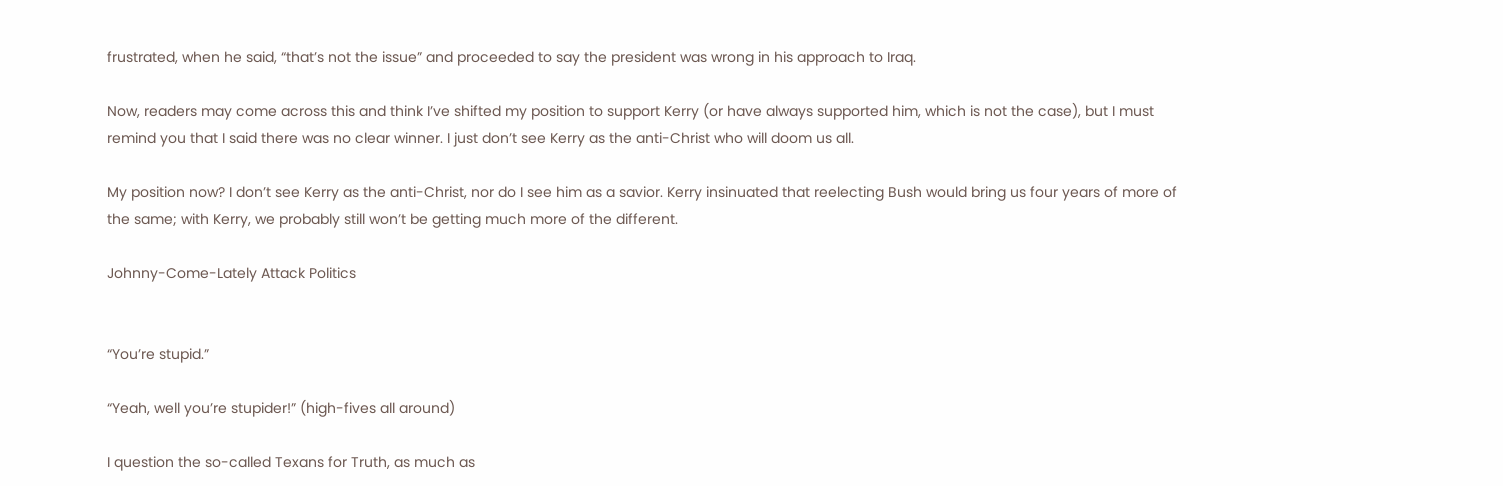frustrated, when he said, “that’s not the issue” and proceeded to say the president was wrong in his approach to Iraq.

Now, readers may come across this and think I’ve shifted my position to support Kerry (or have always supported him, which is not the case), but I must remind you that I said there was no clear winner. I just don’t see Kerry as the anti-Christ who will doom us all.

My position now? I don’t see Kerry as the anti-Christ, nor do I see him as a savior. Kerry insinuated that reelecting Bush would bring us four years of more of the same; with Kerry, we probably still won’t be getting much more of the different.

Johnny-Come-Lately Attack Politics


“You’re stupid.”

“Yeah, well you’re stupider!” (high-fives all around)

I question the so-called Texans for Truth, as much as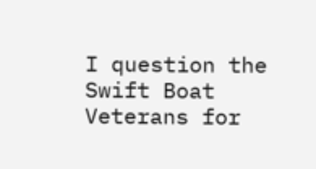I question the Swift Boat Veterans for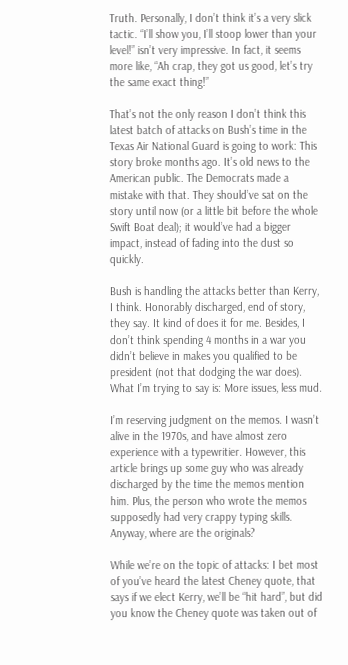Truth. Personally, I don’t think it’s a very slick tactic. “I’ll show you, I’ll stoop lower than your level!” isn’t very impressive. In fact, it seems more like, “Ah crap, they got us good, let’s try the same exact thing!”

That’s not the only reason I don’t think this latest batch of attacks on Bush’s time in the Texas Air National Guard is going to work: This story broke months ago. It’s old news to the American public. The Democrats made a mistake with that. They should’ve sat on the story until now (or a little bit before the whole Swift Boat deal); it would’ve had a bigger impact, instead of fading into the dust so quickly.

Bush is handling the attacks better than Kerry, I think. Honorably discharged, end of story, they say. It kind of does it for me. Besides, I don’t think spending 4 months in a war you didn’t believe in makes you qualified to be president (not that dodging the war does). What I’m trying to say is: More issues, less mud.

I’m reserving judgment on the memos. I wasn’t alive in the 1970s, and have almost zero experience with a typewritier. However, this article brings up some guy who was already discharged by the time the memos mention him. Plus, the person who wrote the memos supposedly had very crappy typing skills. Anyway, where are the originals?

While we’re on the topic of attacks: I bet most of you’ve heard the latest Cheney quote, that says if we elect Kerry, we’ll be “hit hard”, but did you know the Cheney quote was taken out of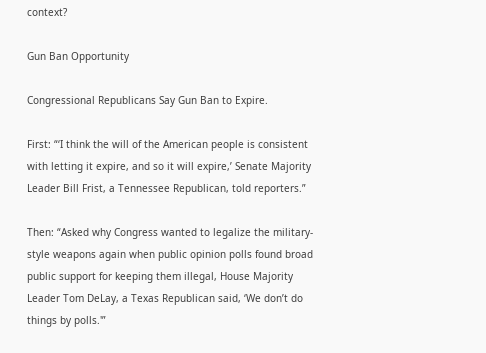context?

Gun Ban Opportunity

Congressional Republicans Say Gun Ban to Expire.

First: “‘I think the will of the American people is consistent with letting it expire, and so it will expire,’ Senate Majority Leader Bill Frist, a Tennessee Republican, told reporters.”

Then: “Asked why Congress wanted to legalize the military-style weapons again when public opinion polls found broad public support for keeping them illegal, House Majority Leader Tom DeLay, a Texas Republican said, ‘We don’t do things by polls.'”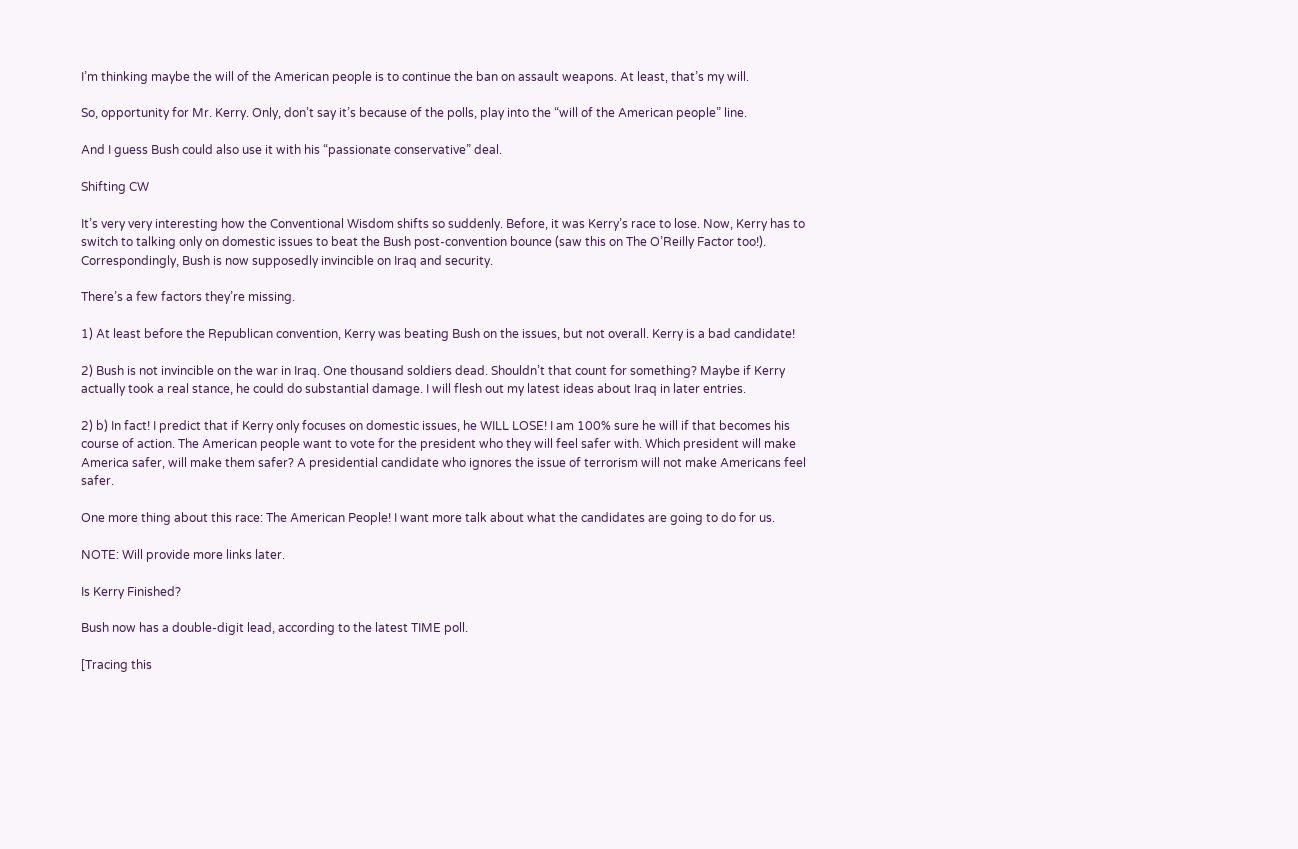I’m thinking maybe the will of the American people is to continue the ban on assault weapons. At least, that’s my will.

So, opportunity for Mr. Kerry. Only, don’t say it’s because of the polls, play into the “will of the American people” line.

And I guess Bush could also use it with his “passionate conservative” deal.

Shifting CW

It’s very very interesting how the Conventional Wisdom shifts so suddenly. Before, it was Kerry’s race to lose. Now, Kerry has to switch to talking only on domestic issues to beat the Bush post-convention bounce (saw this on The O’Reilly Factor too!). Correspondingly, Bush is now supposedly invincible on Iraq and security.

There’s a few factors they’re missing.

1) At least before the Republican convention, Kerry was beating Bush on the issues, but not overall. Kerry is a bad candidate!

2) Bush is not invincible on the war in Iraq. One thousand soldiers dead. Shouldn’t that count for something? Maybe if Kerry actually took a real stance, he could do substantial damage. I will flesh out my latest ideas about Iraq in later entries.

2) b) In fact! I predict that if Kerry only focuses on domestic issues, he WILL LOSE! I am 100% sure he will if that becomes his course of action. The American people want to vote for the president who they will feel safer with. Which president will make America safer, will make them safer? A presidential candidate who ignores the issue of terrorism will not make Americans feel safer.

One more thing about this race: The American People! I want more talk about what the candidates are going to do for us.

NOTE: Will provide more links later.

Is Kerry Finished?

Bush now has a double-digit lead, according to the latest TIME poll.

[Tracing this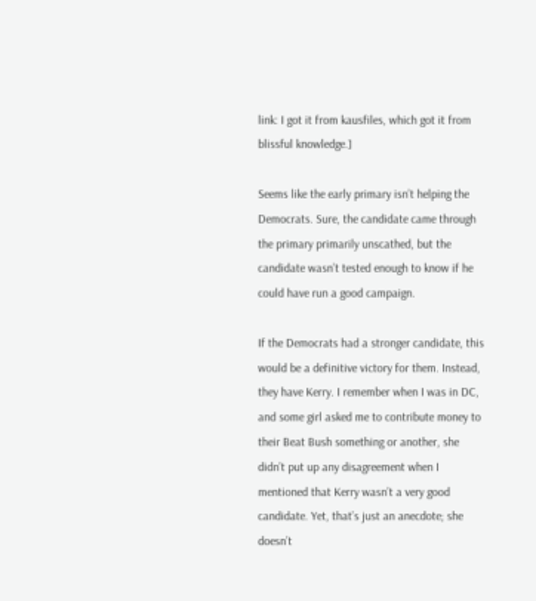link: I got it from kausfiles, which got it from blissful knowledge.]

Seems like the early primary isn’t helping the Democrats. Sure, the candidate came through the primary primarily unscathed, but the candidate wasn’t tested enough to know if he could have run a good campaign.

If the Democrats had a stronger candidate, this would be a definitive victory for them. Instead, they have Kerry. I remember when I was in DC, and some girl asked me to contribute money to their Beat Bush something or another, she didn’t put up any disagreement when I mentioned that Kerry wasn’t a very good candidate. Yet, that’s just an anecdote; she doesn’t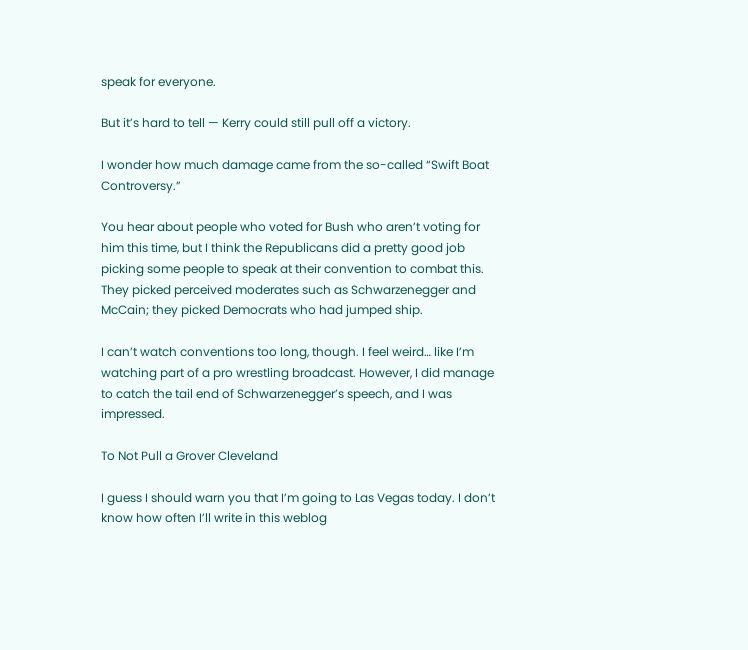speak for everyone.

But it’s hard to tell — Kerry could still pull off a victory.

I wonder how much damage came from the so-called “Swift Boat Controversy.”

You hear about people who voted for Bush who aren’t voting for him this time, but I think the Republicans did a pretty good job picking some people to speak at their convention to combat this. They picked perceived moderates such as Schwarzenegger and McCain; they picked Democrats who had jumped ship.

I can’t watch conventions too long, though. I feel weird… like I’m watching part of a pro wrestling broadcast. However, I did manage to catch the tail end of Schwarzenegger’s speech, and I was impressed.

To Not Pull a Grover Cleveland

I guess I should warn you that I’m going to Las Vegas today. I don’t know how often I’ll write in this weblog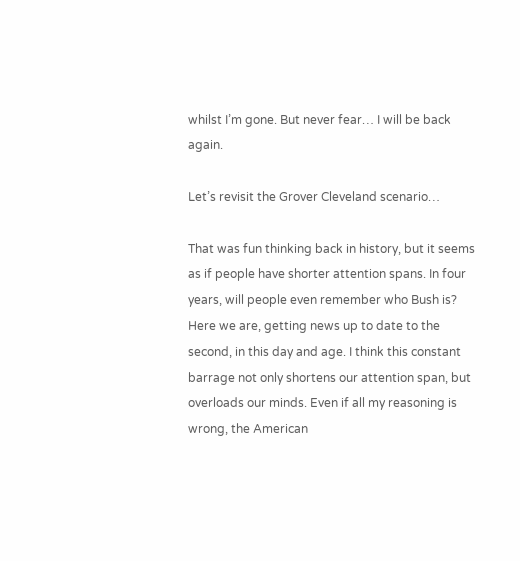whilst I’m gone. But never fear… I will be back again.

Let’s revisit the Grover Cleveland scenario…

That was fun thinking back in history, but it seems as if people have shorter attention spans. In four years, will people even remember who Bush is? Here we are, getting news up to date to the second, in this day and age. I think this constant barrage not only shortens our attention span, but overloads our minds. Even if all my reasoning is wrong, the American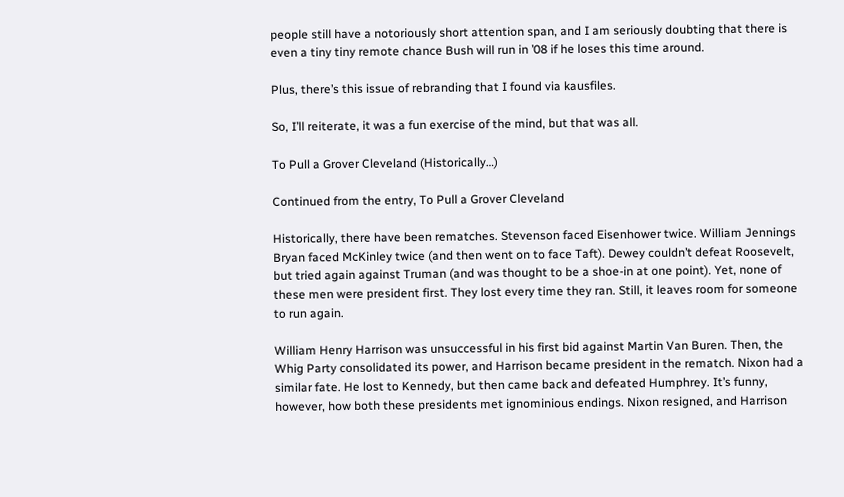people still have a notoriously short attention span, and I am seriously doubting that there is even a tiny tiny remote chance Bush will run in ’08 if he loses this time around.

Plus, there’s this issue of rebranding that I found via kausfiles.

So, I’ll reiterate, it was a fun exercise of the mind, but that was all.

To Pull a Grover Cleveland (Historically…)

Continued from the entry, To Pull a Grover Cleveland

Historically, there have been rematches. Stevenson faced Eisenhower twice. William Jennings Bryan faced McKinley twice (and then went on to face Taft). Dewey couldn’t defeat Roosevelt, but tried again against Truman (and was thought to be a shoe-in at one point). Yet, none of these men were president first. They lost every time they ran. Still, it leaves room for someone to run again.

William Henry Harrison was unsuccessful in his first bid against Martin Van Buren. Then, the Whig Party consolidated its power, and Harrison became president in the rematch. Nixon had a similar fate. He lost to Kennedy, but then came back and defeated Humphrey. It’s funny, however, how both these presidents met ignominious endings. Nixon resigned, and Harrison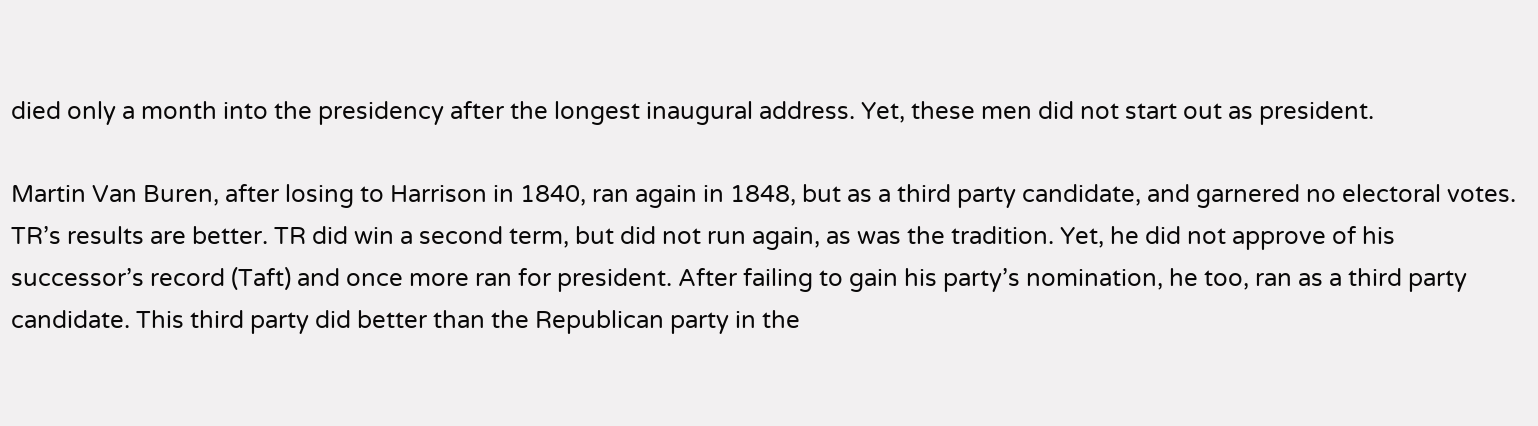died only a month into the presidency after the longest inaugural address. Yet, these men did not start out as president.

Martin Van Buren, after losing to Harrison in 1840, ran again in 1848, but as a third party candidate, and garnered no electoral votes. TR’s results are better. TR did win a second term, but did not run again, as was the tradition. Yet, he did not approve of his successor’s record (Taft) and once more ran for president. After failing to gain his party’s nomination, he too, ran as a third party candidate. This third party did better than the Republican party in the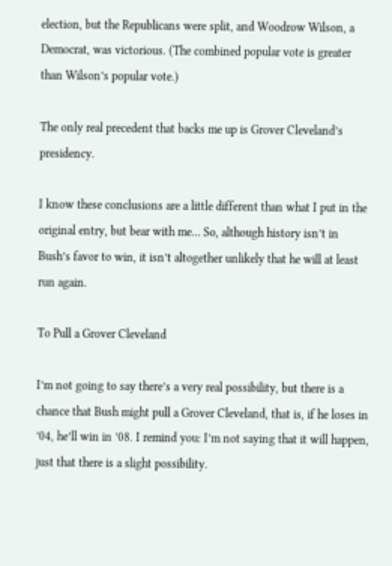election, but the Republicans were split, and Woodrow Wilson, a Democrat, was victorious. (The combined popular vote is greater than Wilson’s popular vote.)

The only real precedent that backs me up is Grover Cleveland’s presidency.

I know these conclusions are a little different than what I put in the original entry, but bear with me… So, although history isn’t in Bush’s favor to win, it isn’t altogether unlikely that he will at least run again.

To Pull a Grover Cleveland

I’m not going to say there’s a very real possibility, but there is a chance that Bush might pull a Grover Cleveland, that is, if he loses in ’04, he’ll win in ’08. I remind you: I’m not saying that it will happen, just that there is a slight possibility.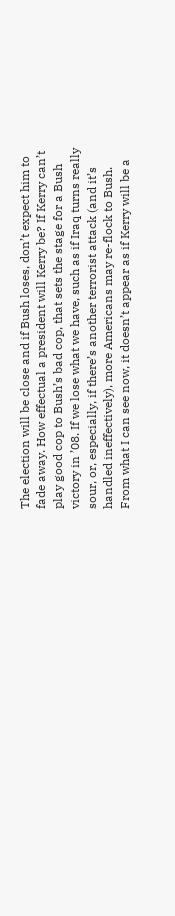The election will be close and if Bush loses, don’t expect him to fade away. How effectual a president will Kerry be? If Kerry can’t play good cop to Bush’s bad cop, that sets the stage for a Bush victory in ’08. If we lose what we have, such as if Iraq turns really sour, or, especially, if there’s another terrorist attack (and it’s handled ineffectively), more Americans may re-flock to Bush. From what I can see now, it doesn’t appear as if Kerry will be a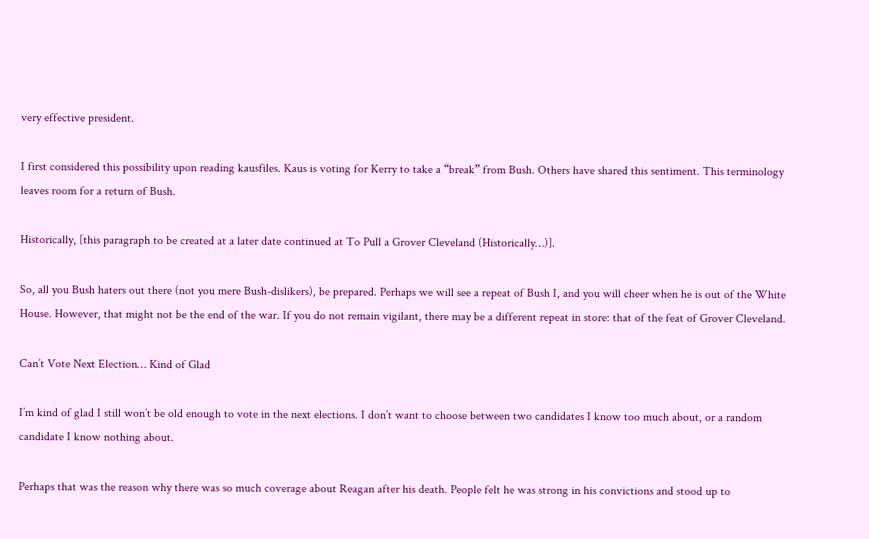very effective president.

I first considered this possibility upon reading kausfiles. Kaus is voting for Kerry to take a “break” from Bush. Others have shared this sentiment. This terminology leaves room for a return of Bush.

Historically, [this paragraph to be created at a later date continued at To Pull a Grover Cleveland (Historically…)].

So, all you Bush haters out there (not you mere Bush-dislikers), be prepared. Perhaps we will see a repeat of Bush I, and you will cheer when he is out of the White House. However, that might not be the end of the war. If you do not remain vigilant, there may be a different repeat in store: that of the feat of Grover Cleveland.

Can’t Vote Next Election… Kind of Glad

I’m kind of glad I still won’t be old enough to vote in the next elections. I don’t want to choose between two candidates I know too much about, or a random candidate I know nothing about.

Perhaps that was the reason why there was so much coverage about Reagan after his death. People felt he was strong in his convictions and stood up to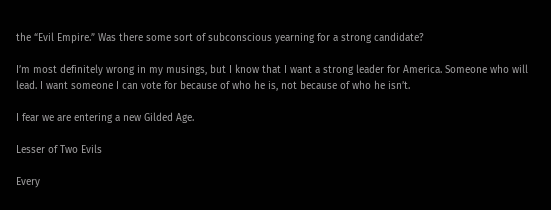the “Evil Empire.” Was there some sort of subconscious yearning for a strong candidate?

I’m most definitely wrong in my musings, but I know that I want a strong leader for America. Someone who will lead. I want someone I can vote for because of who he is, not because of who he isn’t.

I fear we are entering a new Gilded Age.

Lesser of Two Evils

Every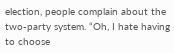election, people complain about the two-party system. “Oh, I hate having to choose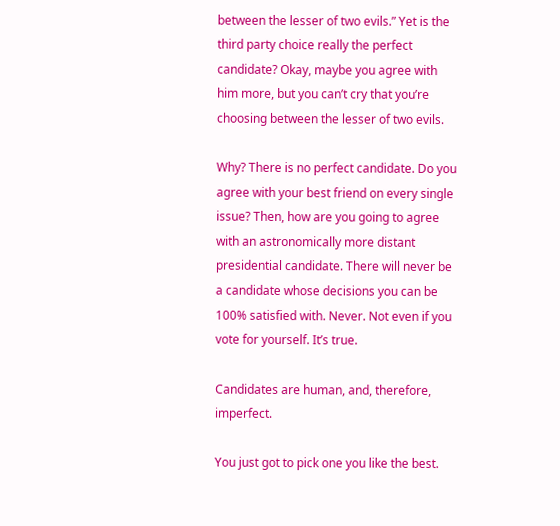between the lesser of two evils.” Yet is the third party choice really the perfect candidate? Okay, maybe you agree with him more, but you can’t cry that you’re choosing between the lesser of two evils.

Why? There is no perfect candidate. Do you agree with your best friend on every single issue? Then, how are you going to agree with an astronomically more distant presidential candidate. There will never be a candidate whose decisions you can be 100% satisfied with. Never. Not even if you vote for yourself. It’s true.

Candidates are human, and, therefore, imperfect.

You just got to pick one you like the best.